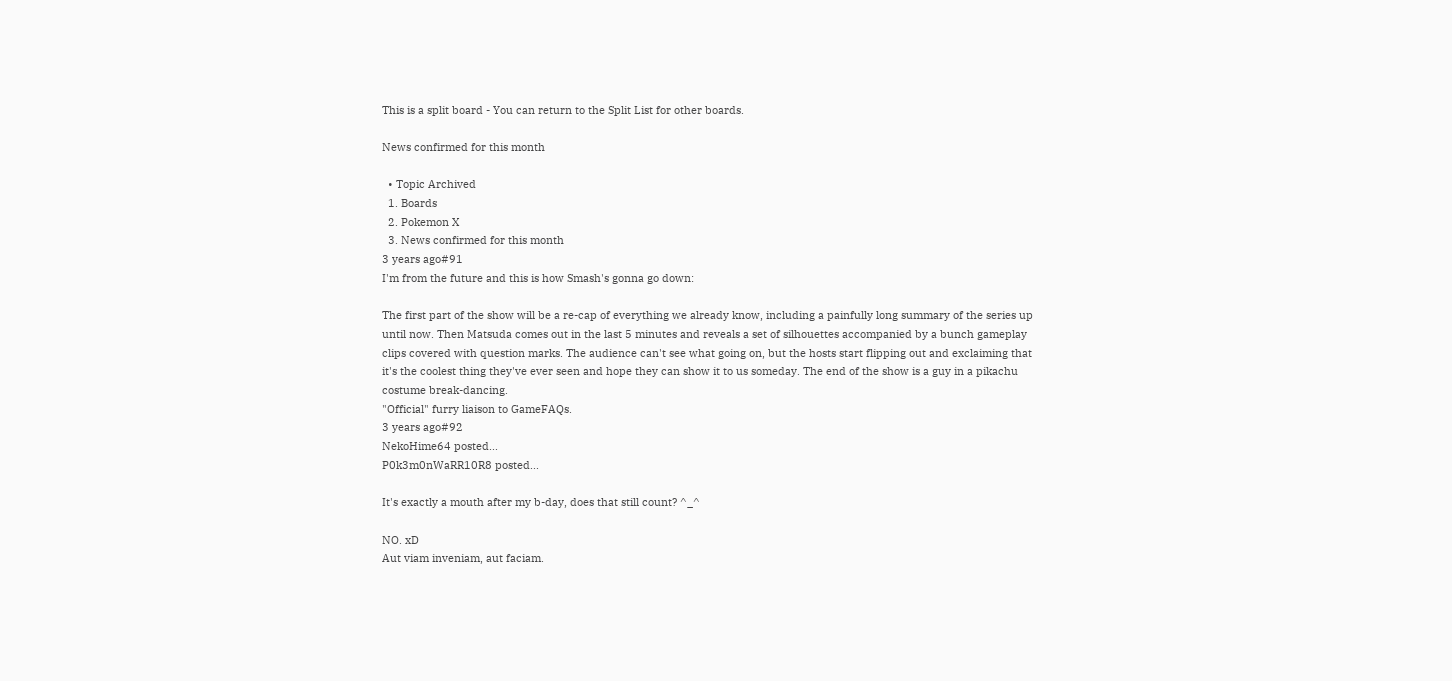This is a split board - You can return to the Split List for other boards.

News confirmed for this month

  • Topic Archived
  1. Boards
  2. Pokemon X
  3. News confirmed for this month
3 years ago#91
I'm from the future and this is how Smash's gonna go down:

The first part of the show will be a re-cap of everything we already know, including a painfully long summary of the series up until now. Then Matsuda comes out in the last 5 minutes and reveals a set of silhouettes accompanied by a bunch gameplay clips covered with question marks. The audience can't see what going on, but the hosts start flipping out and exclaiming that it's the coolest thing they've ever seen and hope they can show it to us someday. The end of the show is a guy in a pikachu costume break-dancing.
"Official" furry liaison to GameFAQs.
3 years ago#92
NekoHime64 posted...
P0k3m0nWaRR10R8 posted...

It's exactly a mouth after my b-day, does that still count? ^_^

NO. xD
Aut viam inveniam, aut faciam.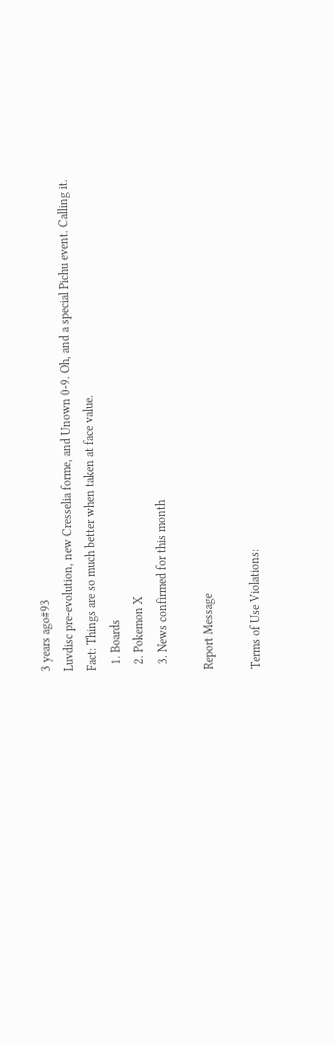3 years ago#93
Luvdisc pre-evolution, new Cresselia forme, and Unown 0-9. Oh, and a special Pichu event. Calling it.
Fact: Things are so much better when taken at face value.
  1. Boards
  2. Pokemon X
  3. News confirmed for this month

Report Message

Terms of Use Violations: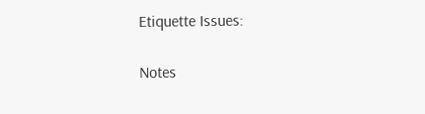Etiquette Issues:

Notes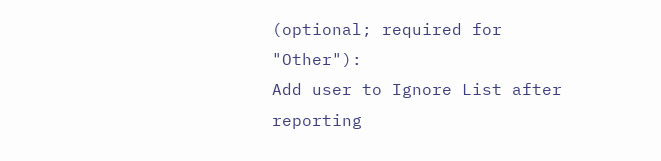(optional; required for "Other"):
Add user to Ignore List after reporting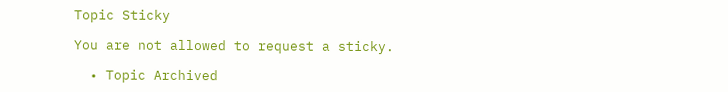Topic Sticky

You are not allowed to request a sticky.

  • Topic Archived